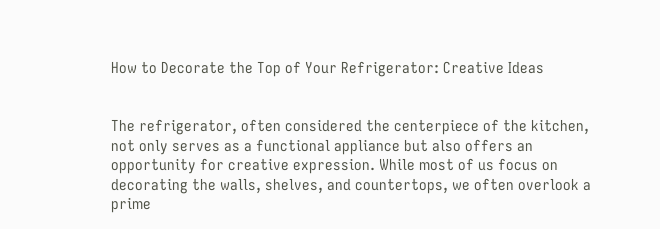How to Decorate the Top of Your Refrigerator: Creative Ideas


The refrigerator, often considered the centerpiece of the kitchen, not only serves as a functional appliance but also offers an opportunity for creative expression. While most of us focus on decorating the walls, shelves, and countertops, we often overlook a prime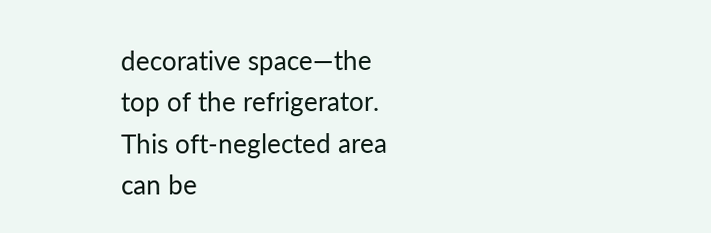decorative space—the top of the refrigerator. This oft-neglected area can be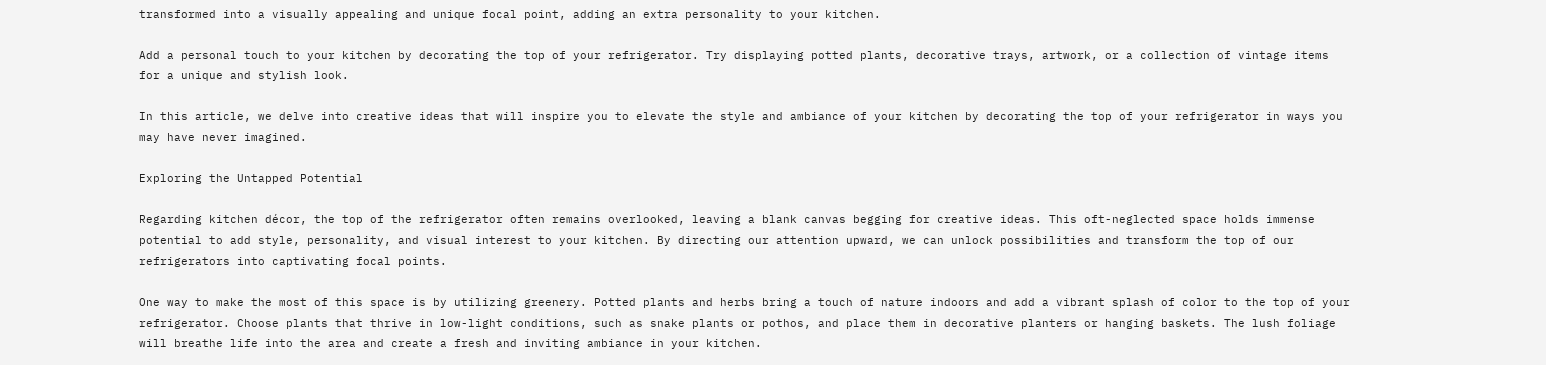transformed into a visually appealing and unique focal point, adding an extra personality to your kitchen.

Add a personal touch to your kitchen by decorating the top of your refrigerator. Try displaying potted plants, decorative trays, artwork, or a collection of vintage items for a unique and stylish look.

In this article, we delve into creative ideas that will inspire you to elevate the style and ambiance of your kitchen by decorating the top of your refrigerator in ways you may have never imagined.

Exploring the Untapped Potential

Regarding kitchen décor, the top of the refrigerator often remains overlooked, leaving a blank canvas begging for creative ideas. This oft-neglected space holds immense potential to add style, personality, and visual interest to your kitchen. By directing our attention upward, we can unlock possibilities and transform the top of our refrigerators into captivating focal points.

One way to make the most of this space is by utilizing greenery. Potted plants and herbs bring a touch of nature indoors and add a vibrant splash of color to the top of your refrigerator. Choose plants that thrive in low-light conditions, such as snake plants or pothos, and place them in decorative planters or hanging baskets. The lush foliage will breathe life into the area and create a fresh and inviting ambiance in your kitchen.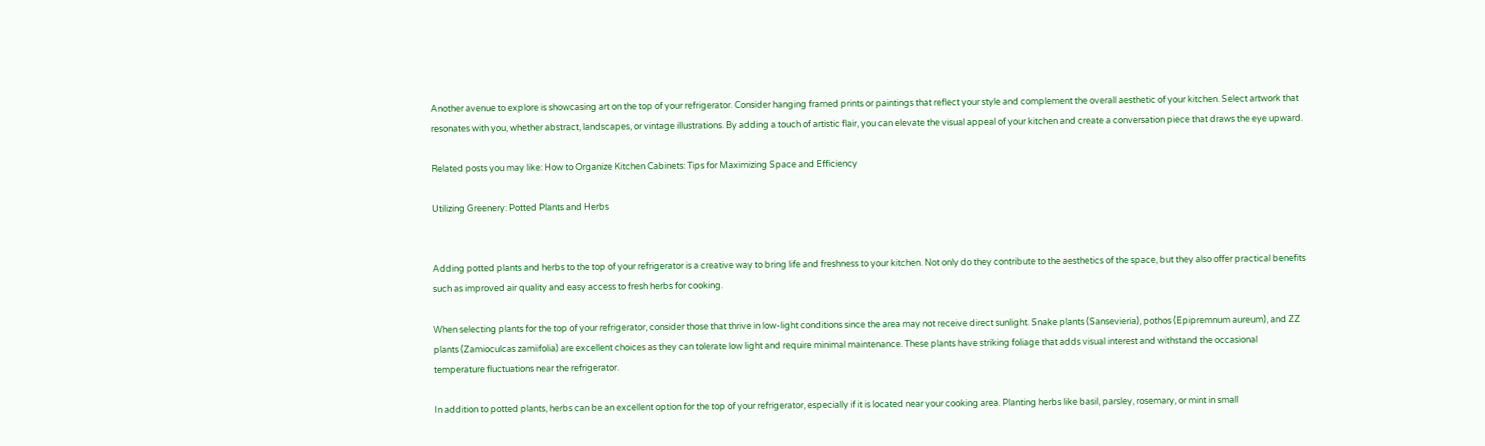Another avenue to explore is showcasing art on the top of your refrigerator. Consider hanging framed prints or paintings that reflect your style and complement the overall aesthetic of your kitchen. Select artwork that resonates with you, whether abstract, landscapes, or vintage illustrations. By adding a touch of artistic flair, you can elevate the visual appeal of your kitchen and create a conversation piece that draws the eye upward.

Related posts you may like: How to Organize Kitchen Cabinets: Tips for Maximizing Space and Efficiency

Utilizing Greenery: Potted Plants and Herbs


Adding potted plants and herbs to the top of your refrigerator is a creative way to bring life and freshness to your kitchen. Not only do they contribute to the aesthetics of the space, but they also offer practical benefits such as improved air quality and easy access to fresh herbs for cooking.

When selecting plants for the top of your refrigerator, consider those that thrive in low-light conditions since the area may not receive direct sunlight. Snake plants (Sansevieria), pothos (Epipremnum aureum), and ZZ plants (Zamioculcas zamiifolia) are excellent choices as they can tolerate low light and require minimal maintenance. These plants have striking foliage that adds visual interest and withstand the occasional temperature fluctuations near the refrigerator.

In addition to potted plants, herbs can be an excellent option for the top of your refrigerator, especially if it is located near your cooking area. Planting herbs like basil, parsley, rosemary, or mint in small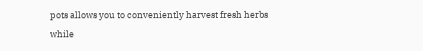pots allows you to conveniently harvest fresh herbs while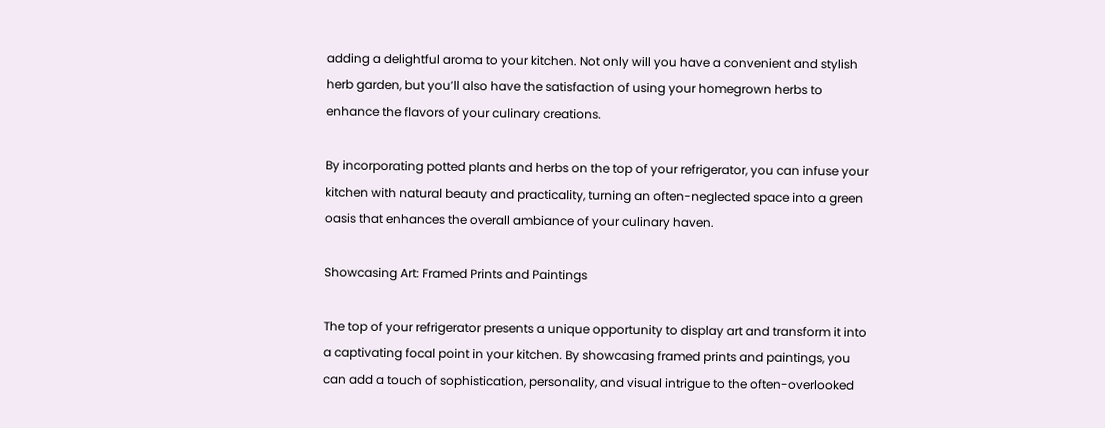adding a delightful aroma to your kitchen. Not only will you have a convenient and stylish herb garden, but you’ll also have the satisfaction of using your homegrown herbs to enhance the flavors of your culinary creations.

By incorporating potted plants and herbs on the top of your refrigerator, you can infuse your kitchen with natural beauty and practicality, turning an often-neglected space into a green oasis that enhances the overall ambiance of your culinary haven.

Showcasing Art: Framed Prints and Paintings

The top of your refrigerator presents a unique opportunity to display art and transform it into a captivating focal point in your kitchen. By showcasing framed prints and paintings, you can add a touch of sophistication, personality, and visual intrigue to the often-overlooked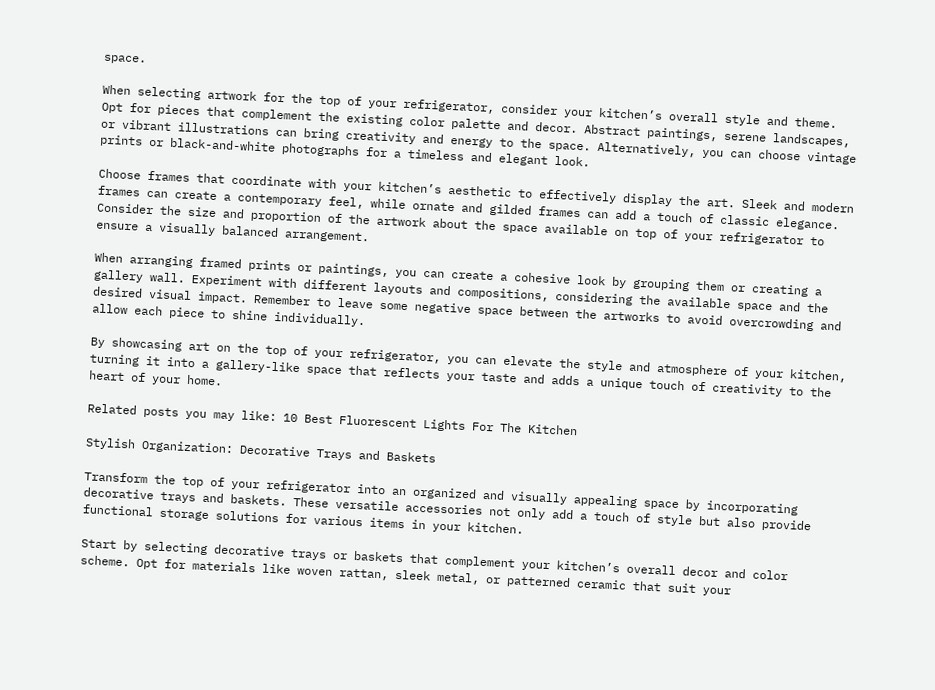space.

When selecting artwork for the top of your refrigerator, consider your kitchen’s overall style and theme. Opt for pieces that complement the existing color palette and decor. Abstract paintings, serene landscapes, or vibrant illustrations can bring creativity and energy to the space. Alternatively, you can choose vintage prints or black-and-white photographs for a timeless and elegant look.

Choose frames that coordinate with your kitchen’s aesthetic to effectively display the art. Sleek and modern frames can create a contemporary feel, while ornate and gilded frames can add a touch of classic elegance. Consider the size and proportion of the artwork about the space available on top of your refrigerator to ensure a visually balanced arrangement.

When arranging framed prints or paintings, you can create a cohesive look by grouping them or creating a gallery wall. Experiment with different layouts and compositions, considering the available space and the desired visual impact. Remember to leave some negative space between the artworks to avoid overcrowding and allow each piece to shine individually.

By showcasing art on the top of your refrigerator, you can elevate the style and atmosphere of your kitchen, turning it into a gallery-like space that reflects your taste and adds a unique touch of creativity to the heart of your home.

Related posts you may like: 10 Best Fluorescent Lights For The Kitchen

Stylish Organization: Decorative Trays and Baskets

Transform the top of your refrigerator into an organized and visually appealing space by incorporating decorative trays and baskets. These versatile accessories not only add a touch of style but also provide functional storage solutions for various items in your kitchen.

Start by selecting decorative trays or baskets that complement your kitchen’s overall decor and color scheme. Opt for materials like woven rattan, sleek metal, or patterned ceramic that suit your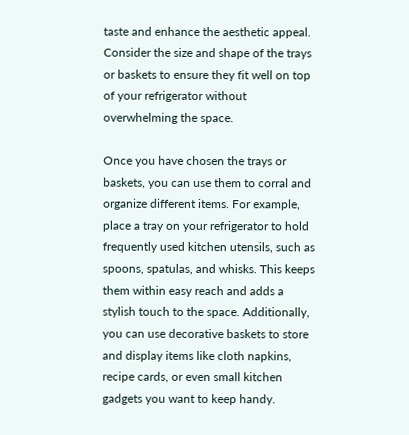taste and enhance the aesthetic appeal. Consider the size and shape of the trays or baskets to ensure they fit well on top of your refrigerator without overwhelming the space.

Once you have chosen the trays or baskets, you can use them to corral and organize different items. For example, place a tray on your refrigerator to hold frequently used kitchen utensils, such as spoons, spatulas, and whisks. This keeps them within easy reach and adds a stylish touch to the space. Additionally, you can use decorative baskets to store and display items like cloth napkins, recipe cards, or even small kitchen gadgets you want to keep handy.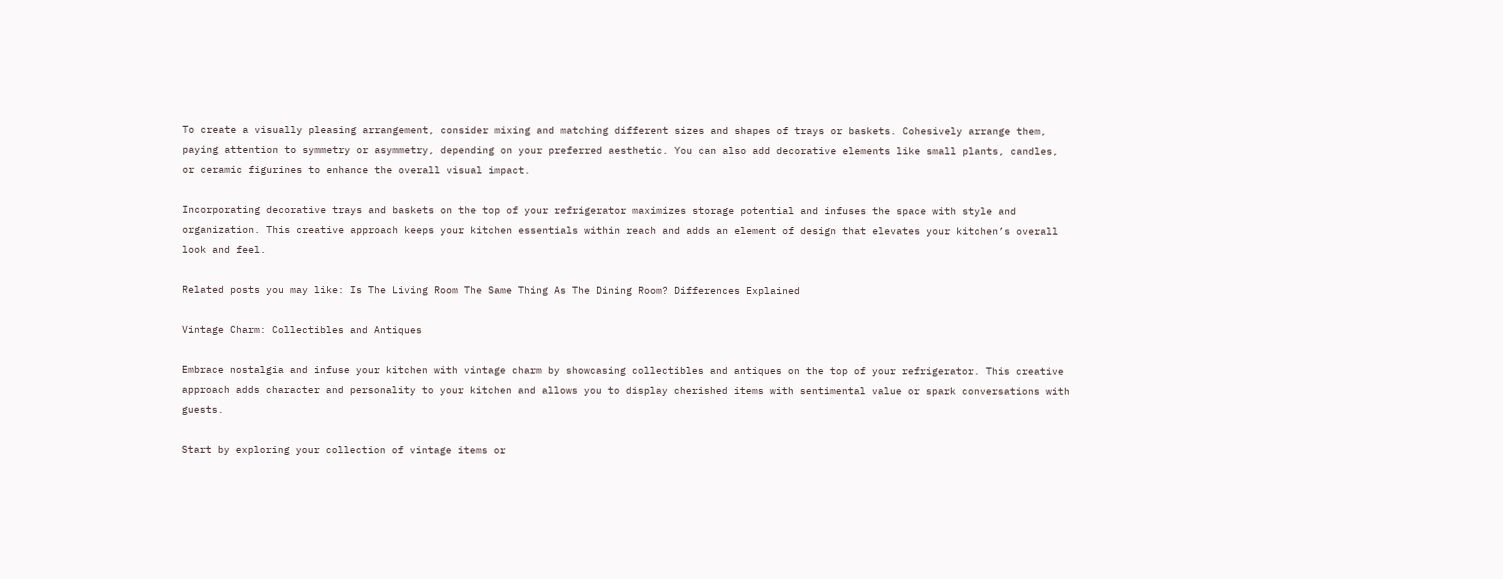To create a visually pleasing arrangement, consider mixing and matching different sizes and shapes of trays or baskets. Cohesively arrange them, paying attention to symmetry or asymmetry, depending on your preferred aesthetic. You can also add decorative elements like small plants, candles, or ceramic figurines to enhance the overall visual impact.

Incorporating decorative trays and baskets on the top of your refrigerator maximizes storage potential and infuses the space with style and organization. This creative approach keeps your kitchen essentials within reach and adds an element of design that elevates your kitchen’s overall look and feel.

Related posts you may like: Is The Living Room The Same Thing As The Dining Room? Differences Explained

Vintage Charm: Collectibles and Antiques

Embrace nostalgia and infuse your kitchen with vintage charm by showcasing collectibles and antiques on the top of your refrigerator. This creative approach adds character and personality to your kitchen and allows you to display cherished items with sentimental value or spark conversations with guests.

Start by exploring your collection of vintage items or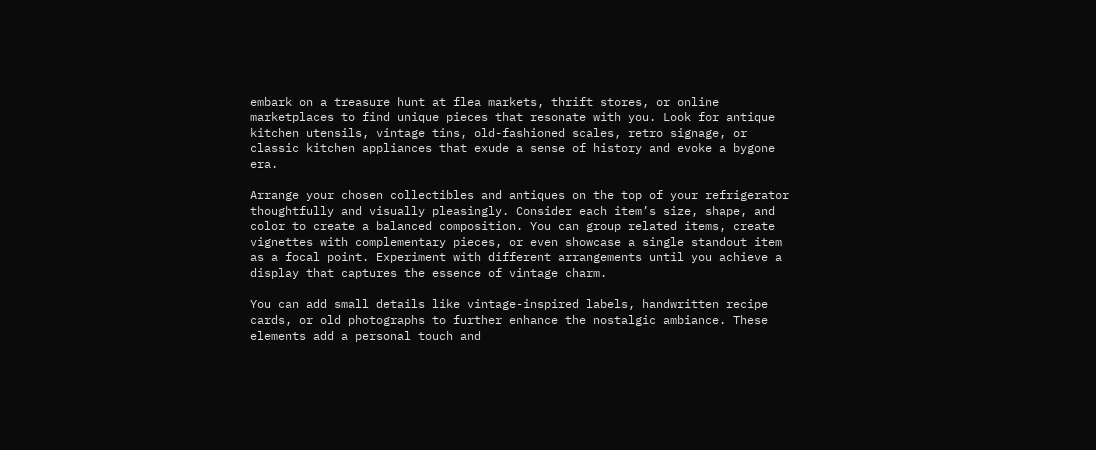embark on a treasure hunt at flea markets, thrift stores, or online marketplaces to find unique pieces that resonate with you. Look for antique kitchen utensils, vintage tins, old-fashioned scales, retro signage, or classic kitchen appliances that exude a sense of history and evoke a bygone era.

Arrange your chosen collectibles and antiques on the top of your refrigerator thoughtfully and visually pleasingly. Consider each item’s size, shape, and color to create a balanced composition. You can group related items, create vignettes with complementary pieces, or even showcase a single standout item as a focal point. Experiment with different arrangements until you achieve a display that captures the essence of vintage charm.

You can add small details like vintage-inspired labels, handwritten recipe cards, or old photographs to further enhance the nostalgic ambiance. These elements add a personal touch and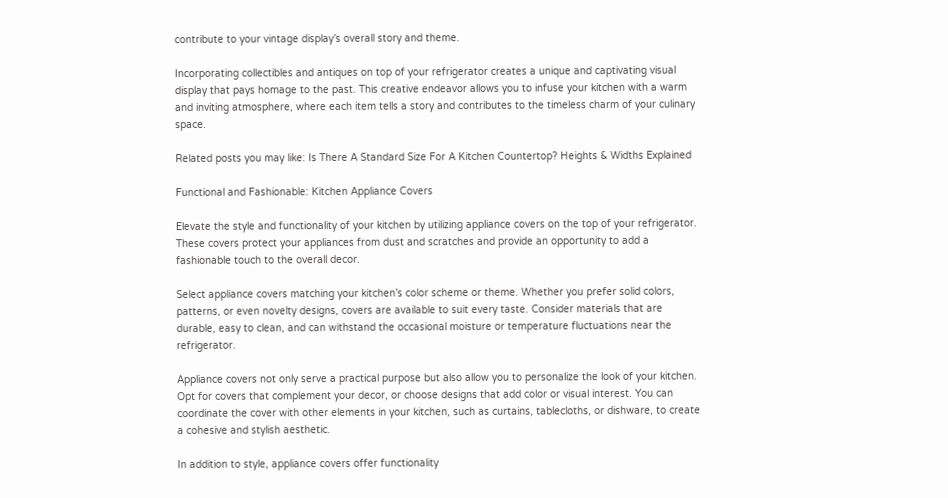contribute to your vintage display’s overall story and theme.

Incorporating collectibles and antiques on top of your refrigerator creates a unique and captivating visual display that pays homage to the past. This creative endeavor allows you to infuse your kitchen with a warm and inviting atmosphere, where each item tells a story and contributes to the timeless charm of your culinary space.

Related posts you may like: Is There A Standard Size For A Kitchen Countertop? Heights & Widths Explained

Functional and Fashionable: Kitchen Appliance Covers

Elevate the style and functionality of your kitchen by utilizing appliance covers on the top of your refrigerator. These covers protect your appliances from dust and scratches and provide an opportunity to add a fashionable touch to the overall decor.

Select appliance covers matching your kitchen’s color scheme or theme. Whether you prefer solid colors, patterns, or even novelty designs, covers are available to suit every taste. Consider materials that are durable, easy to clean, and can withstand the occasional moisture or temperature fluctuations near the refrigerator.

Appliance covers not only serve a practical purpose but also allow you to personalize the look of your kitchen. Opt for covers that complement your decor, or choose designs that add color or visual interest. You can coordinate the cover with other elements in your kitchen, such as curtains, tablecloths, or dishware, to create a cohesive and stylish aesthetic.

In addition to style, appliance covers offer functionality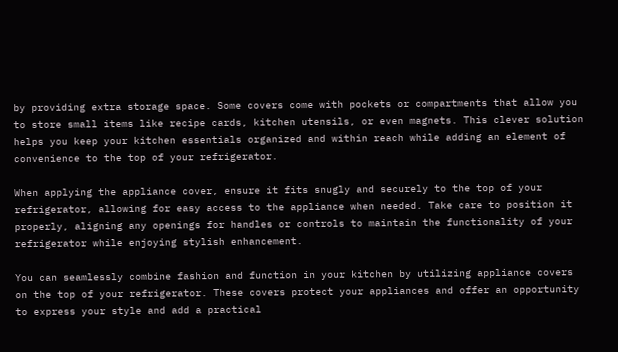by providing extra storage space. Some covers come with pockets or compartments that allow you to store small items like recipe cards, kitchen utensils, or even magnets. This clever solution helps you keep your kitchen essentials organized and within reach while adding an element of convenience to the top of your refrigerator.

When applying the appliance cover, ensure it fits snugly and securely to the top of your refrigerator, allowing for easy access to the appliance when needed. Take care to position it properly, aligning any openings for handles or controls to maintain the functionality of your refrigerator while enjoying stylish enhancement.

You can seamlessly combine fashion and function in your kitchen by utilizing appliance covers on the top of your refrigerator. These covers protect your appliances and offer an opportunity to express your style and add a practical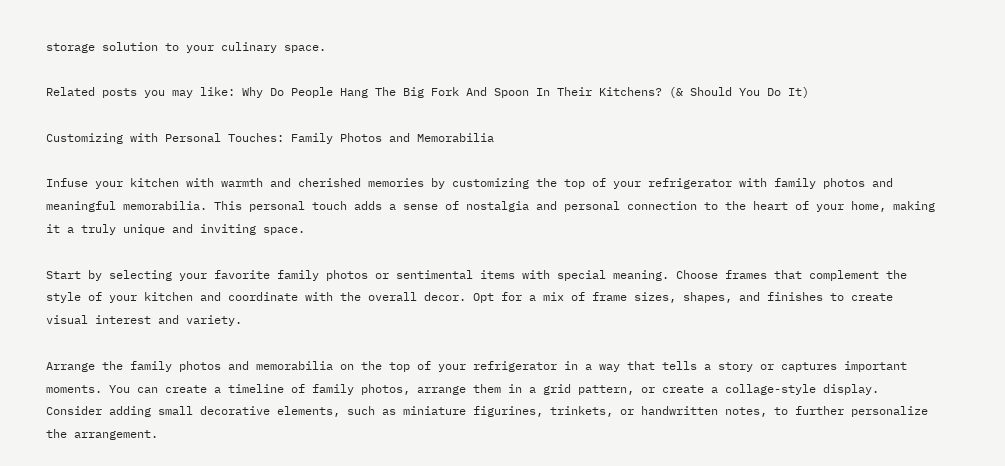storage solution to your culinary space.

Related posts you may like: Why Do People Hang The Big Fork And Spoon In Their Kitchens? (& Should You Do It)

Customizing with Personal Touches: Family Photos and Memorabilia

Infuse your kitchen with warmth and cherished memories by customizing the top of your refrigerator with family photos and meaningful memorabilia. This personal touch adds a sense of nostalgia and personal connection to the heart of your home, making it a truly unique and inviting space.

Start by selecting your favorite family photos or sentimental items with special meaning. Choose frames that complement the style of your kitchen and coordinate with the overall decor. Opt for a mix of frame sizes, shapes, and finishes to create visual interest and variety.

Arrange the family photos and memorabilia on the top of your refrigerator in a way that tells a story or captures important moments. You can create a timeline of family photos, arrange them in a grid pattern, or create a collage-style display. Consider adding small decorative elements, such as miniature figurines, trinkets, or handwritten notes, to further personalize the arrangement.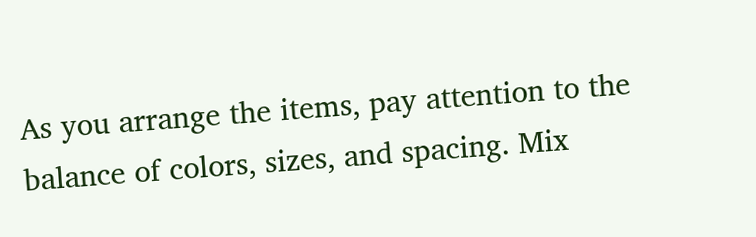As you arrange the items, pay attention to the balance of colors, sizes, and spacing. Mix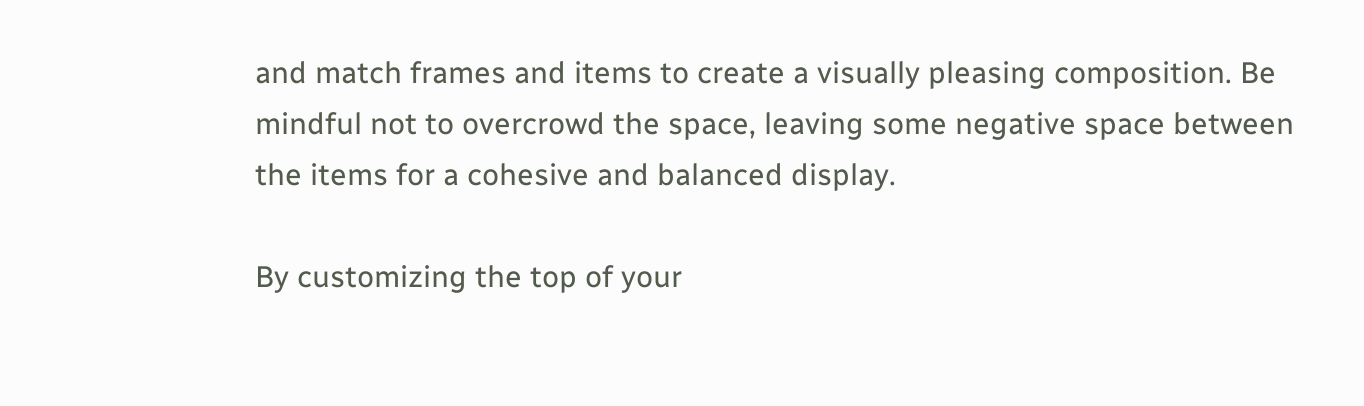and match frames and items to create a visually pleasing composition. Be mindful not to overcrowd the space, leaving some negative space between the items for a cohesive and balanced display.

By customizing the top of your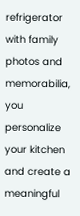refrigerator with family photos and memorabilia, you personalize your kitchen and create a meaningful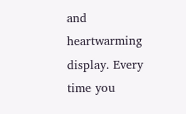and heartwarming display. Every time you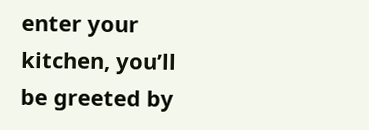enter your kitchen, you’ll be greeted by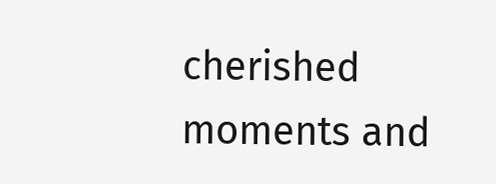cherished moments and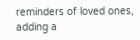reminders of loved ones, adding a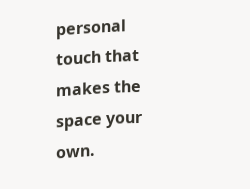personal touch that makes the space your own.